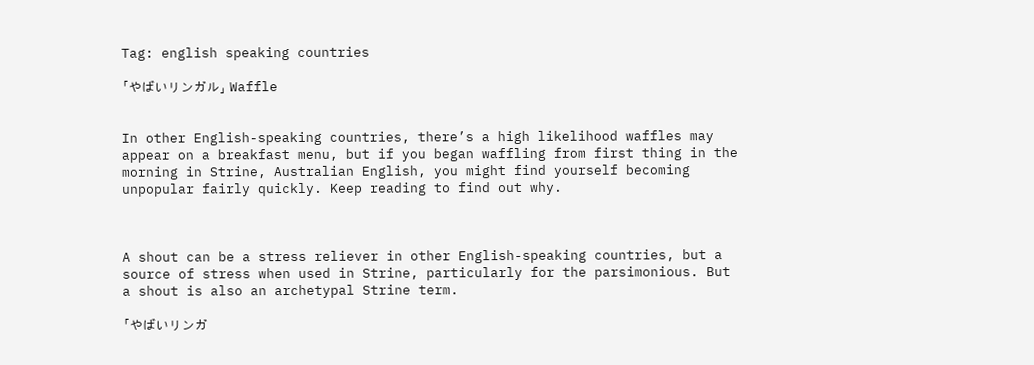Tag: english speaking countries

「やばいリンガル」 Waffle


In other English-speaking countries, there’s a high likelihood waffles may appear on a breakfast menu, but if you began waffling from first thing in the morning in Strine, Australian English, you might find yourself becoming unpopular fairly quickly. Keep reading to find out why.



A shout can be a stress reliever in other English-speaking countries, but a source of stress when used in Strine, particularly for the parsimonious. But a shout is also an archetypal Strine term.

「やばいリンガ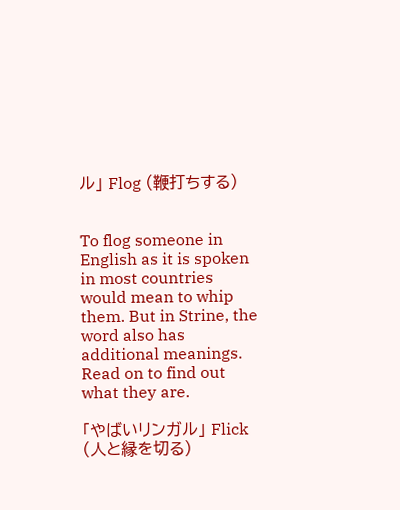ル」 Flog (鞭打ちする)


To flog someone in English as it is spoken in most countries would mean to whip them. But in Strine, the word also has additional meanings. Read on to find out what they are.

「やばいリンガル」 Flick (人と縁を切る)